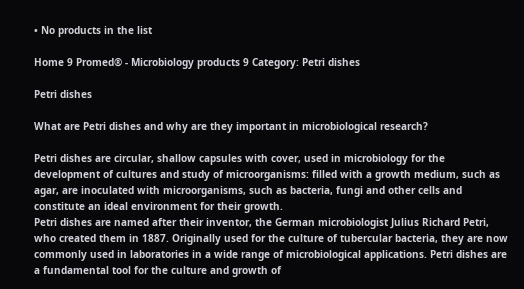• No products in the list

Home 9 Promed® - Microbiology products 9 Category: Petri dishes

Petri dishes

What are Petri dishes and why are they important in microbiological research?

Petri dishes are circular, shallow capsules with cover, used in microbiology for the development of cultures and study of microorganisms: filled with a growth medium, such as agar, are inoculated with microorganisms, such as bacteria, fungi and other cells and constitute an ideal environment for their growth.
Petri dishes are named after their inventor, the German microbiologist Julius Richard Petri, who created them in 1887. Originally used for the culture of tubercular bacteria, they are now commonly used in laboratories in a wide range of microbiological applications. Petri dishes are a fundamental tool for the culture and growth of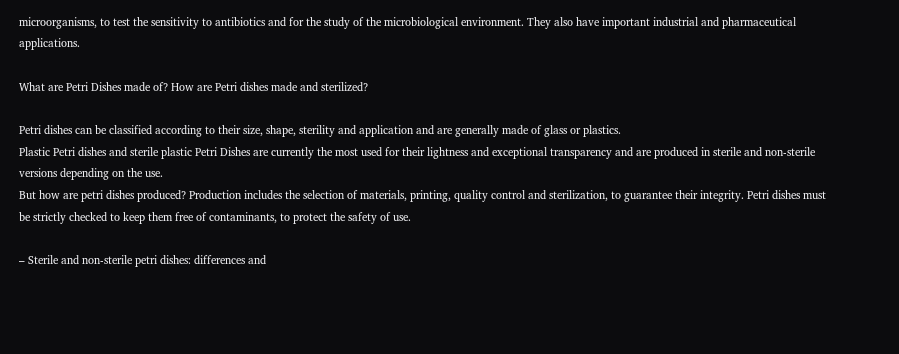microorganisms, to test the sensitivity to antibiotics and for the study of the microbiological environment. They also have important industrial and pharmaceutical applications.

What are Petri Dishes made of? How are Petri dishes made and sterilized?

Petri dishes can be classified according to their size, shape, sterility and application and are generally made of glass or plastics.
Plastic Petri dishes and sterile plastic Petri Dishes are currently the most used for their lightness and exceptional transparency and are produced in sterile and non-sterile versions depending on the use.
But how are petri dishes produced? Production includes the selection of materials, printing, quality control and sterilization, to guarantee their integrity. Petri dishes must be strictly checked to keep them free of contaminants, to protect the safety of use.

– Sterile and non-sterile petri dishes: differences and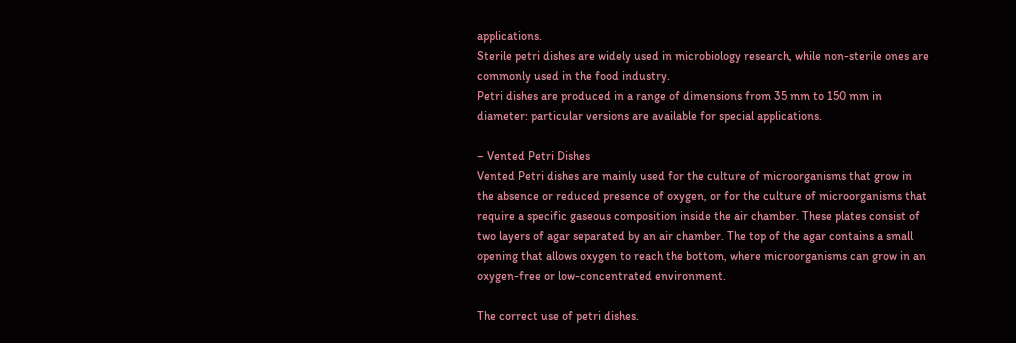applications.
Sterile petri dishes are widely used in microbiology research, while non-sterile ones are commonly used in the food industry.
Petri dishes are produced in a range of dimensions from 35 mm to 150 mm in diameter: particular versions are available for special applications.

– Vented Petri Dishes
Vented Petri dishes are mainly used for the culture of microorganisms that grow in the absence or reduced presence of oxygen, or for the culture of microorganisms that require a specific gaseous composition inside the air chamber. These plates consist of two layers of agar separated by an air chamber. The top of the agar contains a small opening that allows oxygen to reach the bottom, where microorganisms can grow in an oxygen-free or low-concentrated environment.

The correct use of petri dishes.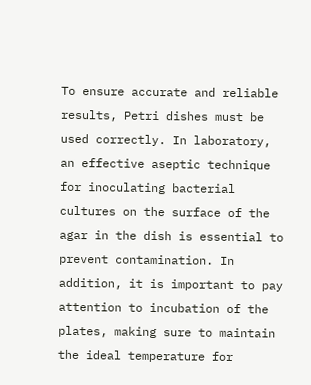To ensure accurate and reliable results, Petri dishes must be used correctly. In laboratory, an effective aseptic technique for inoculating bacterial cultures on the surface of the agar in the dish is essential to prevent contamination. In addition, it is important to pay attention to incubation of the plates, making sure to maintain the ideal temperature for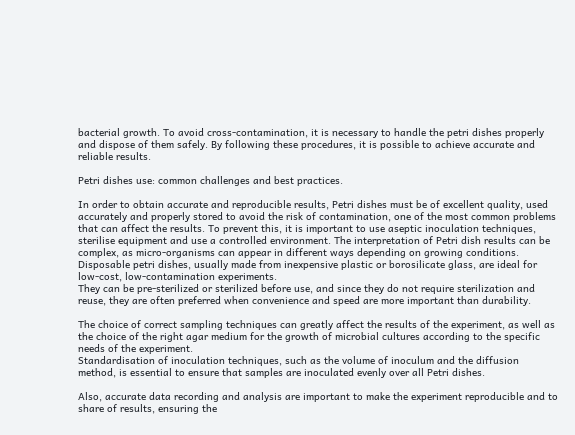bacterial growth. To avoid cross-contamination, it is necessary to handle the petri dishes properly and dispose of them safely. By following these procedures, it is possible to achieve accurate and reliable results.

Petri dishes use: common challenges and best practices.

In order to obtain accurate and reproducible results, Petri dishes must be of excellent quality, used accurately and properly stored to avoid the risk of contamination, one of the most common problems that can affect the results. To prevent this, it is important to use aseptic inoculation techniques, sterilise equipment and use a controlled environment. The interpretation of Petri dish results can be complex, as micro-organisms can appear in different ways depending on growing conditions.
Disposable petri dishes, usually made from inexpensive plastic or borosilicate glass, are ideal for low-cost, low-contamination experiments.
They can be pre-sterilized or sterilized before use, and since they do not require sterilization and reuse, they are often preferred when convenience and speed are more important than durability.

The choice of correct sampling techniques can greatly affect the results of the experiment, as well as the choice of the right agar medium for the growth of microbial cultures according to the specific needs of the experiment.
Standardisation of inoculation techniques, such as the volume of inoculum and the diffusion method, is essential to ensure that samples are inoculated evenly over all Petri dishes.

Also, accurate data recording and analysis are important to make the experiment reproducible and to share of results, ensuring the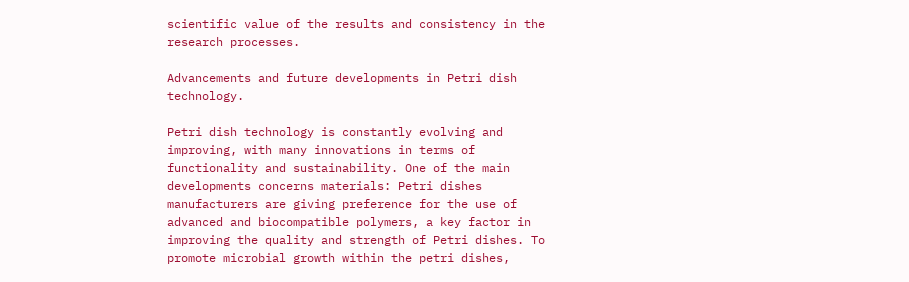scientific value of the results and consistency in the research processes.

Advancements and future developments in Petri dish technology.

Petri dish technology is constantly evolving and improving, with many innovations in terms of functionality and sustainability. One of the main developments concerns materials: Petri dishes manufacturers are giving preference for the use of advanced and biocompatible polymers, a key factor in improving the quality and strength of Petri dishes. To promote microbial growth within the petri dishes,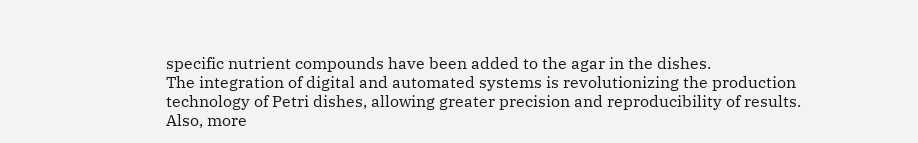specific nutrient compounds have been added to the agar in the dishes.
The integration of digital and automated systems is revolutionizing the production technology of Petri dishes, allowing greater precision and reproducibility of results.
Also, more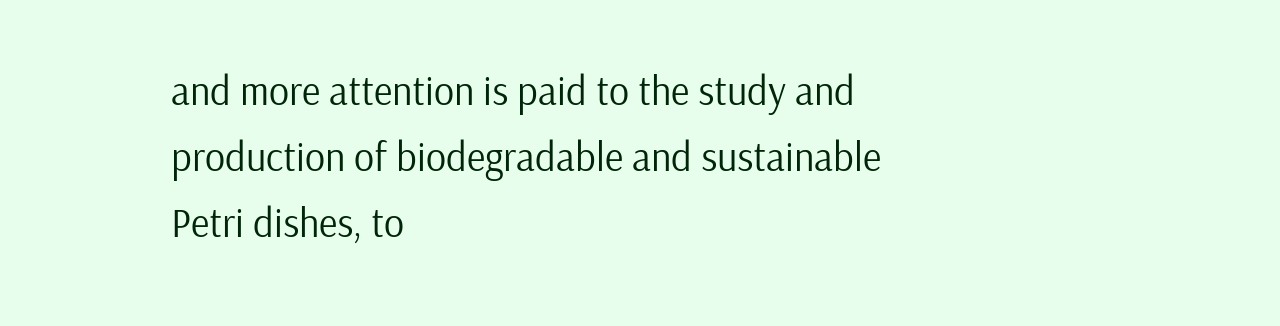and more attention is paid to the study and production of biodegradable and sustainable Petri dishes, to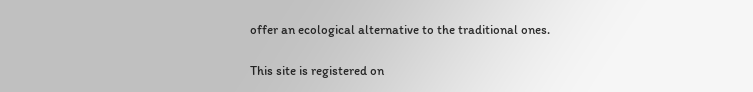offer an ecological alternative to the traditional ones.

This site is registered on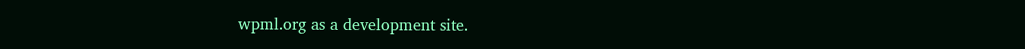wpml.org as a development site.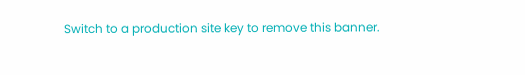Switch to a production site key to remove this banner.